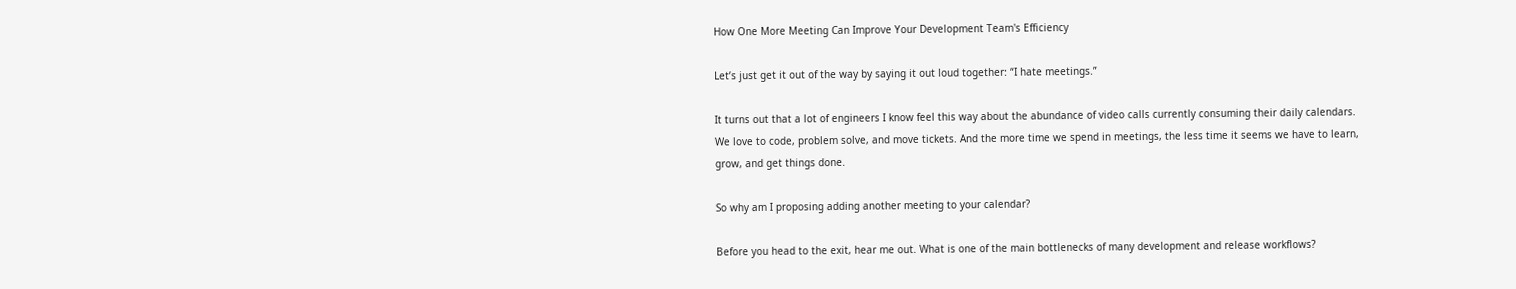How One More Meeting Can Improve Your Development Team's Efficiency

Let’s just get it out of the way by saying it out loud together: “I hate meetings.”

It turns out that a lot of engineers I know feel this way about the abundance of video calls currently consuming their daily calendars. We love to code, problem solve, and move tickets. And the more time we spend in meetings, the less time it seems we have to learn, grow, and get things done.

So why am I proposing adding another meeting to your calendar?

Before you head to the exit, hear me out. What is one of the main bottlenecks of many development and release workflows?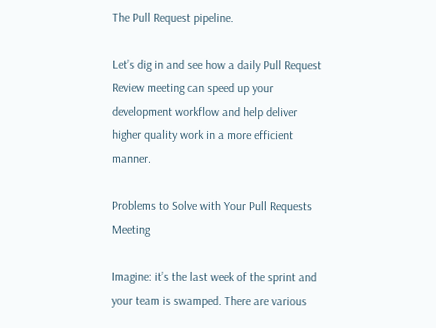The Pull Request pipeline.

Let’s dig in and see how a daily Pull Request Review meeting can speed up your development workflow and help deliver higher quality work in a more efficient manner.

Problems to Solve with Your Pull Requests Meeting

Imagine: it’s the last week of the sprint and your team is swamped. There are various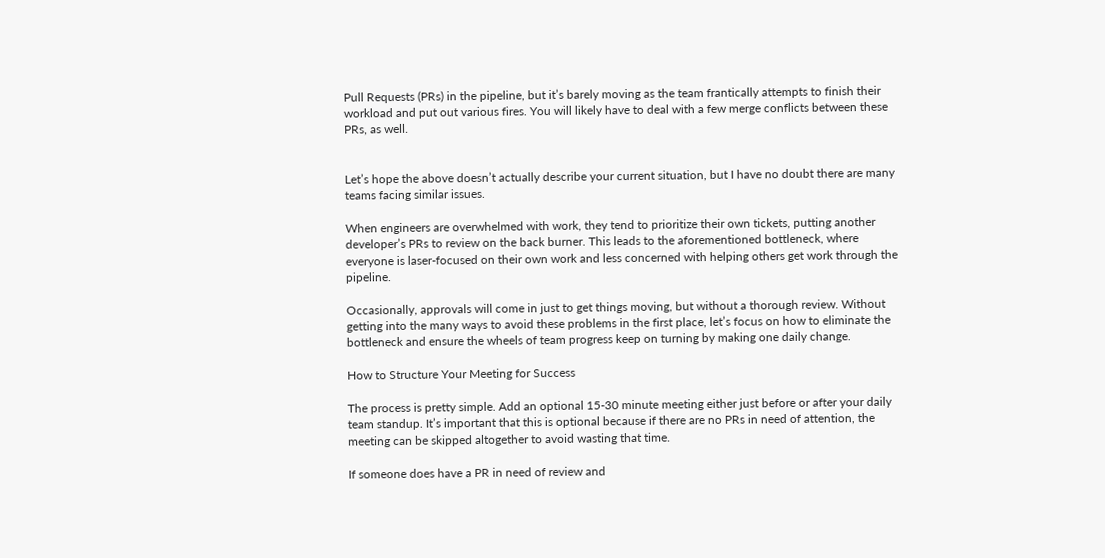Pull Requests (PRs) in the pipeline, but it’s barely moving as the team frantically attempts to finish their workload and put out various fires. You will likely have to deal with a few merge conflicts between these PRs, as well.


Let’s hope the above doesn’t actually describe your current situation, but I have no doubt there are many teams facing similar issues.

When engineers are overwhelmed with work, they tend to prioritize their own tickets, putting another developer’s PRs to review on the back burner. This leads to the aforementioned bottleneck, where everyone is laser-focused on their own work and less concerned with helping others get work through the pipeline.

Occasionally, approvals will come in just to get things moving, but without a thorough review. Without getting into the many ways to avoid these problems in the first place, let’s focus on how to eliminate the bottleneck and ensure the wheels of team progress keep on turning by making one daily change.

How to Structure Your Meeting for Success

The process is pretty simple. Add an optional 15-30 minute meeting either just before or after your daily team standup. It’s important that this is optional because if there are no PRs in need of attention, the meeting can be skipped altogether to avoid wasting that time.

If someone does have a PR in need of review and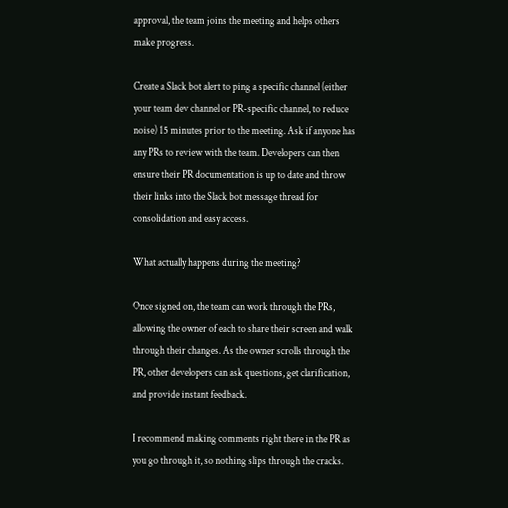approval, the team joins the meeting and helps others make progress.

Create a Slack bot alert to ping a specific channel (either your team dev channel or PR-specific channel, to reduce noise) 15 minutes prior to the meeting. Ask if anyone has any PRs to review with the team. Developers can then ensure their PR documentation is up to date and throw their links into the Slack bot message thread for consolidation and easy access.

What actually happens during the meeting?

Once signed on, the team can work through the PRs, allowing the owner of each to share their screen and walk through their changes. As the owner scrolls through the PR, other developers can ask questions, get clarification, and provide instant feedback.

I recommend making comments right there in the PR as you go through it, so nothing slips through the cracks.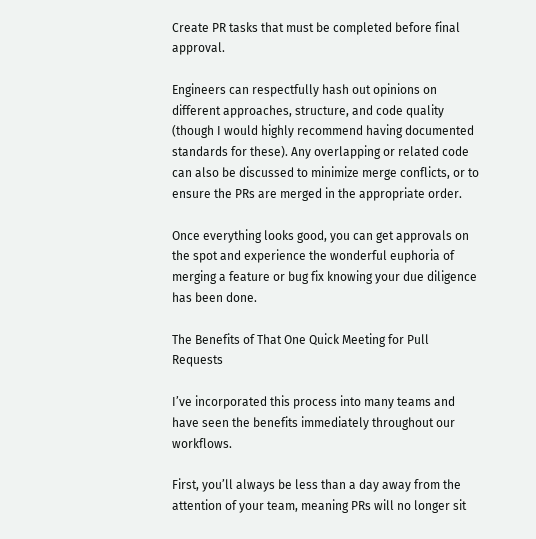Create PR tasks that must be completed before final approval.

Engineers can respectfully hash out opinions on different approaches, structure, and code quality (though I would highly recommend having documented standards for these). Any overlapping or related code can also be discussed to minimize merge conflicts, or to ensure the PRs are merged in the appropriate order.

Once everything looks good, you can get approvals on the spot and experience the wonderful euphoria of merging a feature or bug fix knowing your due diligence has been done.

The Benefits of That One Quick Meeting for Pull Requests

I’ve incorporated this process into many teams and have seen the benefits immediately throughout our workflows.

First, you’ll always be less than a day away from the attention of your team, meaning PRs will no longer sit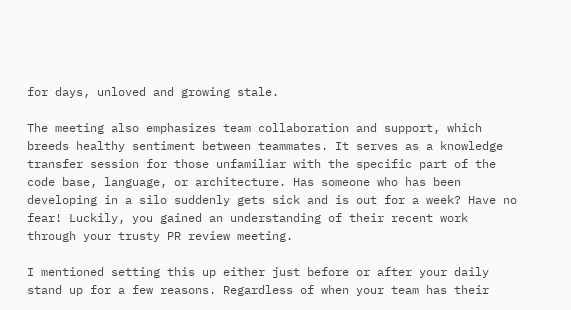for days, unloved and growing stale.

The meeting also emphasizes team collaboration and support, which breeds healthy sentiment between teammates. It serves as a knowledge transfer session for those unfamiliar with the specific part of the code base, language, or architecture. Has someone who has been developing in a silo suddenly gets sick and is out for a week? Have no fear! Luckily, you gained an understanding of their recent work through your trusty PR review meeting.

I mentioned setting this up either just before or after your daily stand up for a few reasons. Regardless of when your team has their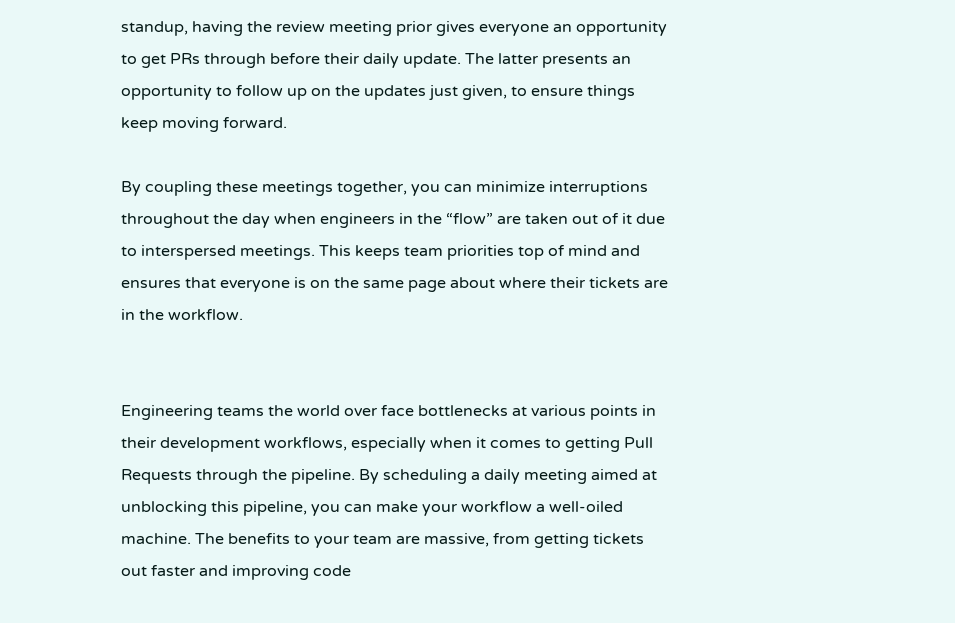standup, having the review meeting prior gives everyone an opportunity to get PRs through before their daily update. The latter presents an opportunity to follow up on the updates just given, to ensure things keep moving forward.

By coupling these meetings together, you can minimize interruptions throughout the day when engineers in the “flow” are taken out of it due to interspersed meetings. This keeps team priorities top of mind and ensures that everyone is on the same page about where their tickets are in the workflow.


Engineering teams the world over face bottlenecks at various points in their development workflows, especially when it comes to getting Pull Requests through the pipeline. By scheduling a daily meeting aimed at unblocking this pipeline, you can make your workflow a well-oiled machine. The benefits to your team are massive, from getting tickets out faster and improving code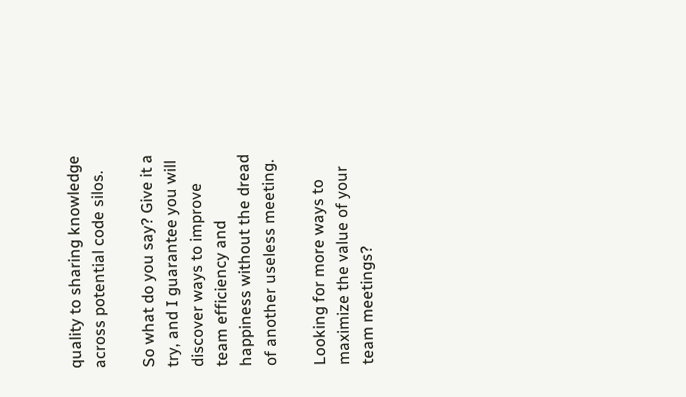quality to sharing knowledge across potential code silos.

So what do you say? Give it a try, and I guarantee you will discover ways to improve team efficiency and happiness without the dread of another useless meeting.

Looking for more ways to maximize the value of your team meetings?